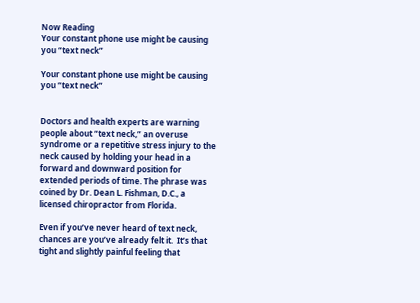Now Reading
Your constant phone use might be causing you “text neck”

Your constant phone use might be causing you “text neck”


Doctors and health experts are warning people about “text neck,” an overuse syndrome or a repetitive stress injury to the neck caused by holding your head in a forward and downward position for extended periods of time. The phrase was coined by Dr. Dean L. Fishman, D.C., a licensed chiropractor from Florida.

Even if you’ve never heard of text neck, chances are you’ve already felt it.  It’s that tight and slightly painful feeling that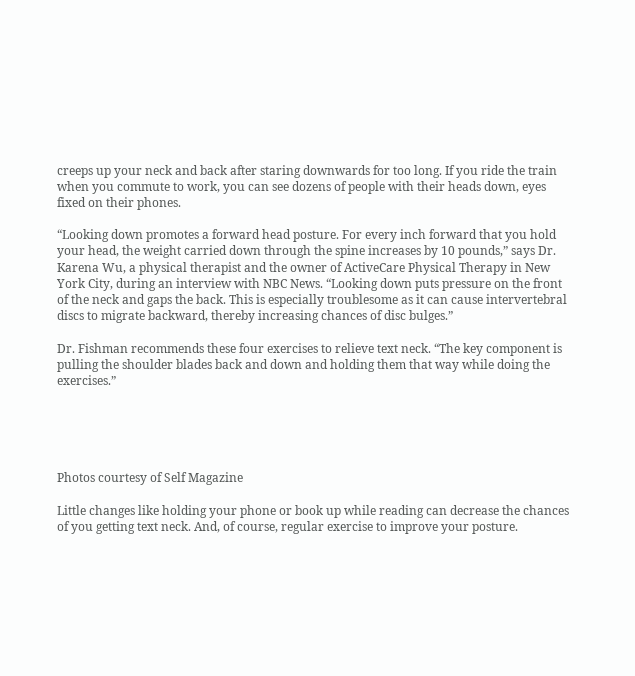creeps up your neck and back after staring downwards for too long. If you ride the train when you commute to work, you can see dozens of people with their heads down, eyes fixed on their phones.

“Looking down promotes a forward head posture. For every inch forward that you hold your head, the weight carried down through the spine increases by 10 pounds,” says Dr. Karena Wu, a physical therapist and the owner of ActiveCare Physical Therapy in New York City, during an interview with NBC News. “Looking down puts pressure on the front of the neck and gaps the back. This is especially troublesome as it can cause intervertebral discs to migrate backward, thereby increasing chances of disc bulges.”

Dr. Fishman recommends these four exercises to relieve text neck. “The key component is pulling the shoulder blades back and down and holding them that way while doing the exercises.”





Photos courtesy of Self Magazine

Little changes like holding your phone or book up while reading can decrease the chances of you getting text neck. And, of course, regular exercise to improve your posture.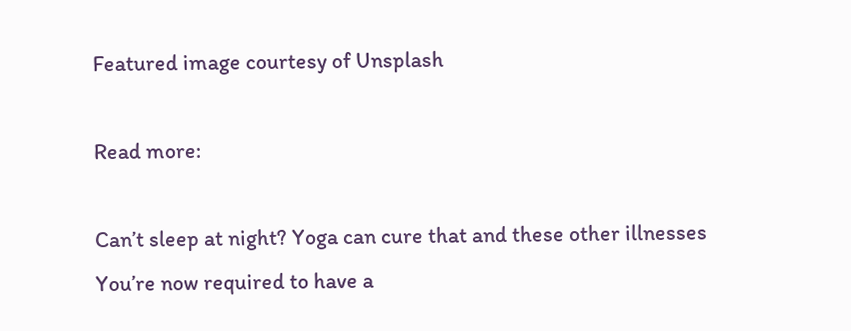Featured image courtesy of Unsplash

Read more:

Can’t sleep at night? Yoga can cure that and these other illnesses
You’re now required to have a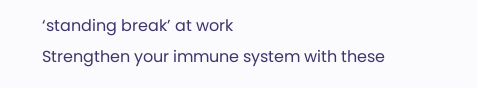‘standing break’ at work
Strengthen your immune system with these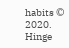habits © 2020. Hinge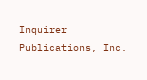Inquirer Publications, Inc.